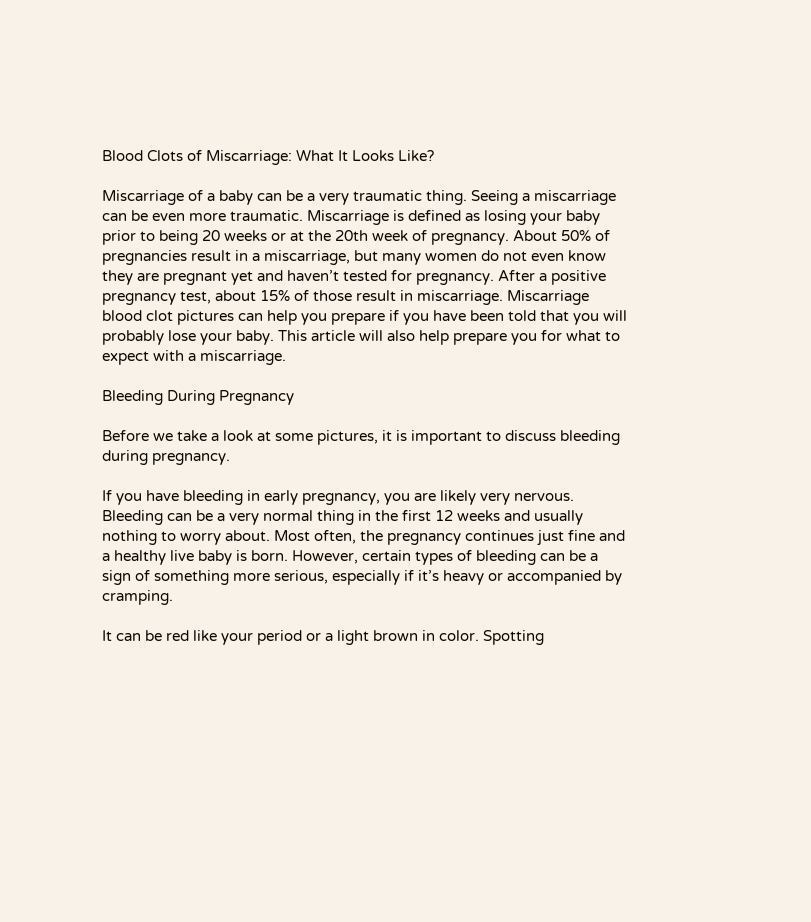Blood Clots of Miscarriage: What It Looks Like?

Miscarriage of a baby can be a very traumatic thing. Seeing a miscarriage can be even more traumatic. Miscarriage is defined as losing your baby prior to being 20 weeks or at the 20th week of pregnancy. About 50% of pregnancies result in a miscarriage, but many women do not even know they are pregnant yet and haven’t tested for pregnancy. After a positive pregnancy test, about 15% of those result in miscarriage. Miscarriage blood clot pictures can help you prepare if you have been told that you will probably lose your baby. This article will also help prepare you for what to expect with a miscarriage.

Bleeding During Pregnancy

Before we take a look at some pictures, it is important to discuss bleeding during pregnancy.

If you have bleeding in early pregnancy, you are likely very nervous. Bleeding can be a very normal thing in the first 12 weeks and usually nothing to worry about. Most often, the pregnancy continues just fine and a healthy live baby is born. However, certain types of bleeding can be a sign of something more serious, especially if it’s heavy or accompanied by cramping.

It can be red like your period or a light brown in color. Spotting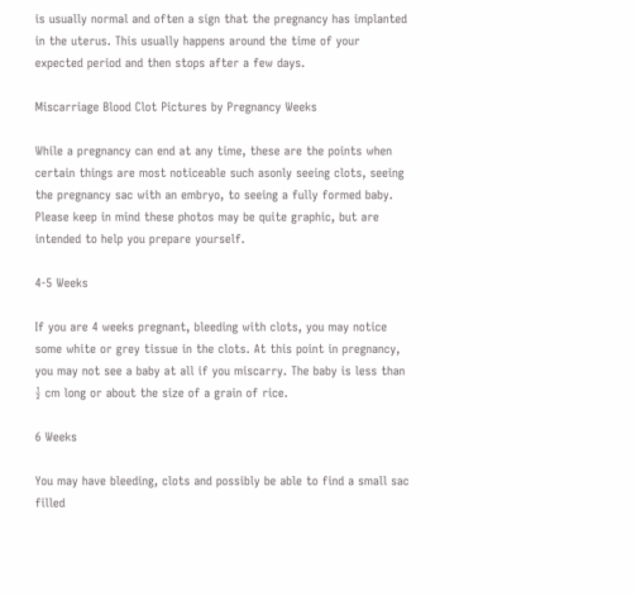is usually normal and often a sign that the pregnancy has implanted in the uterus. This usually happens around the time of your expected period and then stops after a few days.

Miscarriage Blood Clot Pictures by Pregnancy Weeks

While a pregnancy can end at any time, these are the points when certain things are most noticeable such asonly seeing clots, seeing the pregnancy sac with an embryo, to seeing a fully formed baby. Please keep in mind these photos may be quite graphic, but are intended to help you prepare yourself.

4-5 Weeks

If you are 4 weeks pregnant, bleeding with clots, you may notice some white or grey tissue in the clots. At this point in pregnancy, you may not see a baby at all if you miscarry. The baby is less than ½ cm long or about the size of a grain of rice.

6 Weeks

You may have bleeding, clots and possibly be able to find a small sac filled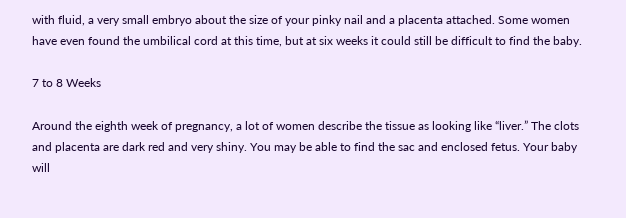with fluid, a very small embryo about the size of your pinky nail and a placenta attached. Some women have even found the umbilical cord at this time, but at six weeks it could still be difficult to find the baby.

7 to 8 Weeks

Around the eighth week of pregnancy, a lot of women describe the tissue as looking like “liver.” The clots and placenta are dark red and very shiny. You may be able to find the sac and enclosed fetus. Your baby will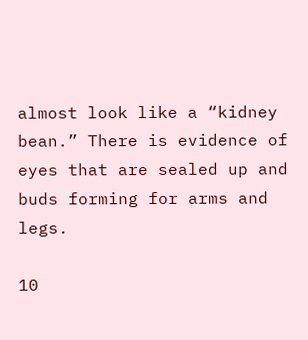almost look like a “kidney bean.” There is evidence of eyes that are sealed up and buds forming for arms and legs.

10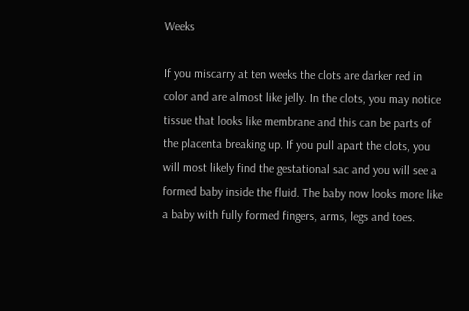Weeks

If you miscarry at ten weeks the clots are darker red in color and are almost like jelly. In the clots, you may notice tissue that looks like membrane and this can be parts of the placenta breaking up. If you pull apart the clots, you will most likely find the gestational sac and you will see a formed baby inside the fluid. The baby now looks more like a baby with fully formed fingers, arms, legs and toes.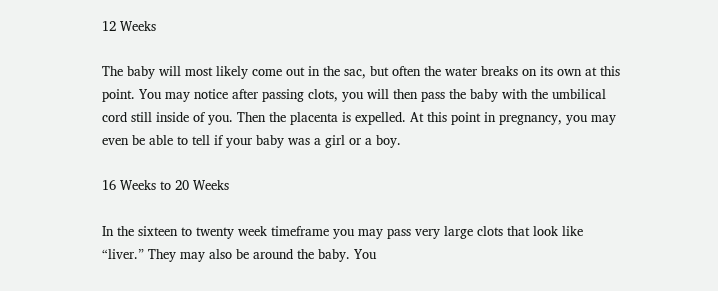12 Weeks

The baby will most likely come out in the sac, but often the water breaks on its own at this point. You may notice after passing clots, you will then pass the baby with the umbilical cord still inside of you. Then the placenta is expelled. At this point in pregnancy, you may even be able to tell if your baby was a girl or a boy.

16 Weeks to 20 Weeks

In the sixteen to twenty week timeframe you may pass very large clots that look like “liver.” They may also be around the baby. You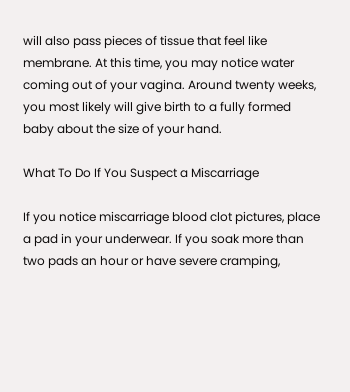will also pass pieces of tissue that feel like membrane. At this time, you may notice water coming out of your vagina. Around twenty weeks, you most likely will give birth to a fully formed baby about the size of your hand.

What To Do If You Suspect a Miscarriage

If you notice miscarriage blood clot pictures, place a pad in your underwear. If you soak more than two pads an hour or have severe cramping,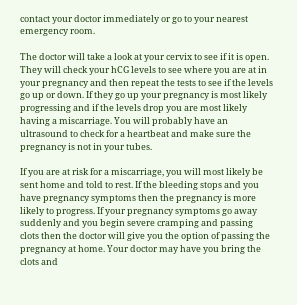contact your doctor immediately or go to your nearest emergency room.

The doctor will take a look at your cervix to see if it is open. They will check your hCG levels to see where you are at in your pregnancy and then repeat the tests to see if the levels go up or down. If they go up your pregnancy is most likely progressing and if the levels drop you are most likely having a miscarriage. You will probably have an ultrasound to check for a heartbeat and make sure the pregnancy is not in your tubes.

If you are at risk for a miscarriage, you will most likely be sent home and told to rest. If the bleeding stops and you have pregnancy symptoms then the pregnancy is more likely to progress. If your pregnancy symptoms go away suddenly and you begin severe cramping and passing clots then the doctor will give you the option of passing the pregnancy at home. Your doctor may have you bring the clots and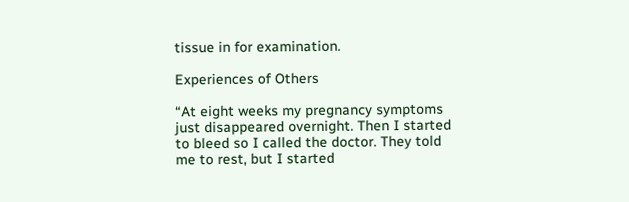tissue in for examination.

Experiences of Others

“At eight weeks my pregnancy symptoms just disappeared overnight. Then I started to bleed so I called the doctor. They told me to rest, but I started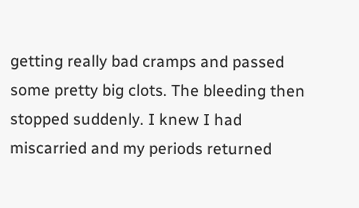getting really bad cramps and passed some pretty big clots. The bleeding then stopped suddenly. I knew I had miscarried and my periods returned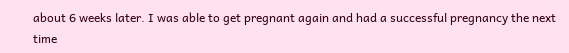about 6 weeks later. I was able to get pregnant again and had a successful pregnancy the next time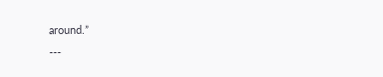around.”                                                                                                                                                                                            ---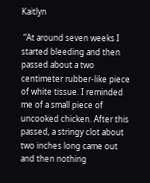Kaitlyn

 “At around seven weeks I started bleeding and then passed about a two centimeter rubber-like piece of white tissue. I reminded me of a small piece of uncooked chicken. After this passed, a stringy clot about two inches long came out and then nothing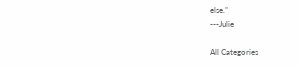else.”                                                                                                                                                    ---Julie

All Categories